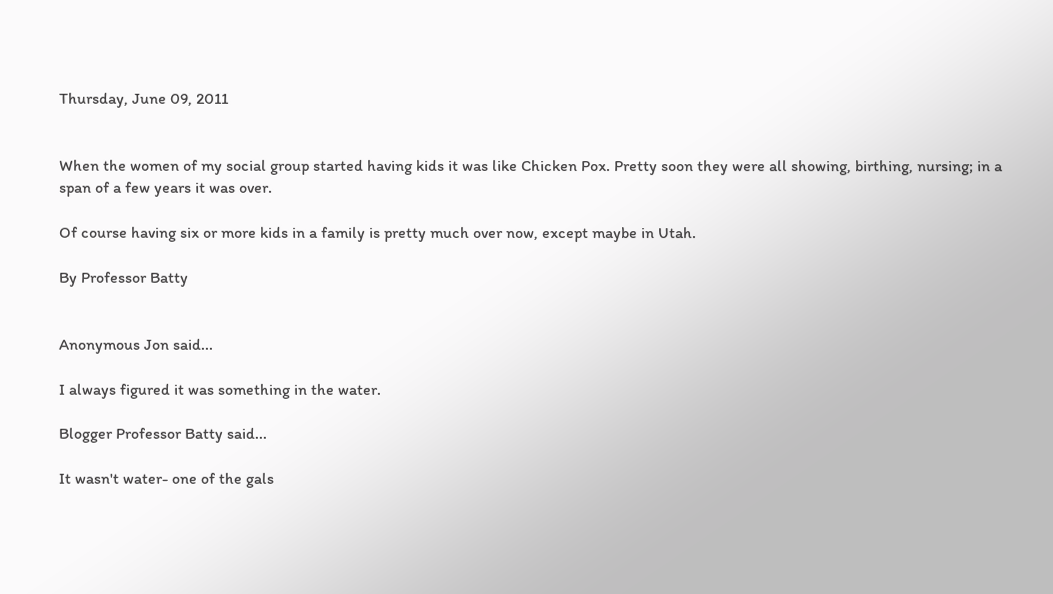Thursday, June 09, 2011


When the women of my social group started having kids it was like Chicken Pox. Pretty soon they were all showing, birthing, nursing; in a span of a few years it was over.

Of course having six or more kids in a family is pretty much over now, except maybe in Utah.

By Professor Batty


Anonymous Jon said...

I always figured it was something in the water.

Blogger Professor Batty said...

It wasn't water- one of the gals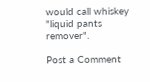would call whiskey "liquid pants remover".

Post a Comment